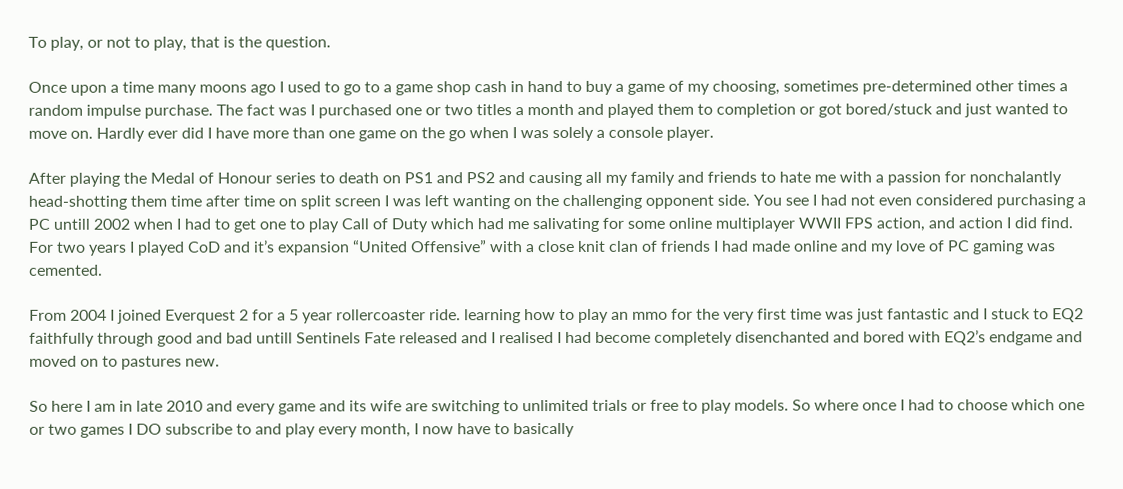To play, or not to play, that is the question.

Once upon a time many moons ago I used to go to a game shop cash in hand to buy a game of my choosing, sometimes pre-determined other times a random impulse purchase. The fact was I purchased one or two titles a month and played them to completion or got bored/stuck and just wanted to move on. Hardly ever did I have more than one game on the go when I was solely a console player.

After playing the Medal of Honour series to death on PS1 and PS2 and causing all my family and friends to hate me with a passion for nonchalantly head-shotting them time after time on split screen I was left wanting on the challenging opponent side. You see I had not even considered purchasing a PC untill 2002 when I had to get one to play Call of Duty which had me salivating for some online multiplayer WWII FPS action, and action I did find. For two years I played CoD and it’s expansion “United Offensive” with a close knit clan of friends I had made online and my love of PC gaming was cemented.

From 2004 I joined Everquest 2 for a 5 year rollercoaster ride. learning how to play an mmo for the very first time was just fantastic and I stuck to EQ2 faithfully through good and bad untill Sentinels Fate released and I realised I had become completely disenchanted and bored with EQ2’s endgame and moved on to pastures new.

So here I am in late 2010 and every game and its wife are switching to unlimited trials or free to play models. So where once I had to choose which one or two games I DO subscribe to and play every month, I now have to basically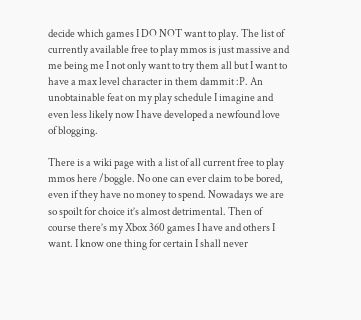decide which games I DO NOT want to play. The list of currently available free to play mmos is just massive and me being me I not only want to try them all but I want to have a max level character in them dammit :P. An unobtainable feat on my play schedule I imagine and even less likely now I have developed a newfound love of blogging.

There is a wiki page with a list of all current free to play mmos here /boggle. No one can ever claim to be bored, even if they have no money to spend. Nowadays we are so spoilt for choice it’s almost detrimental. Then of course there’s my Xbox 360 games I have and others I want. I know one thing for certain I shall never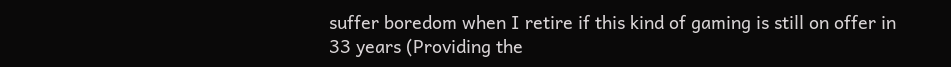suffer boredom when I retire if this kind of gaming is still on offer in 33 years (Providing the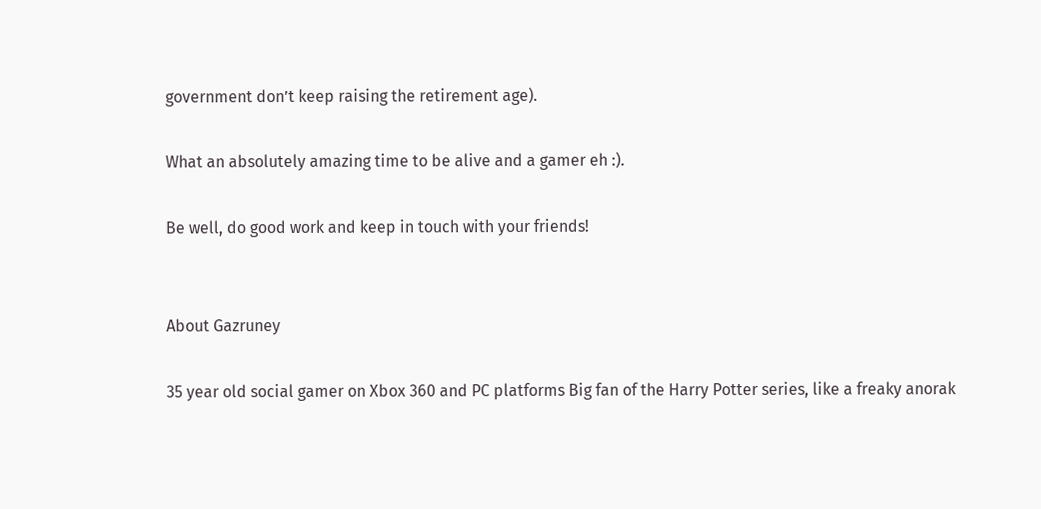government don’t keep raising the retirement age).

What an absolutely amazing time to be alive and a gamer eh :).

Be well, do good work and keep in touch with your friends!


About Gazruney

35 year old social gamer on Xbox 360 and PC platforms Big fan of the Harry Potter series, like a freaky anorak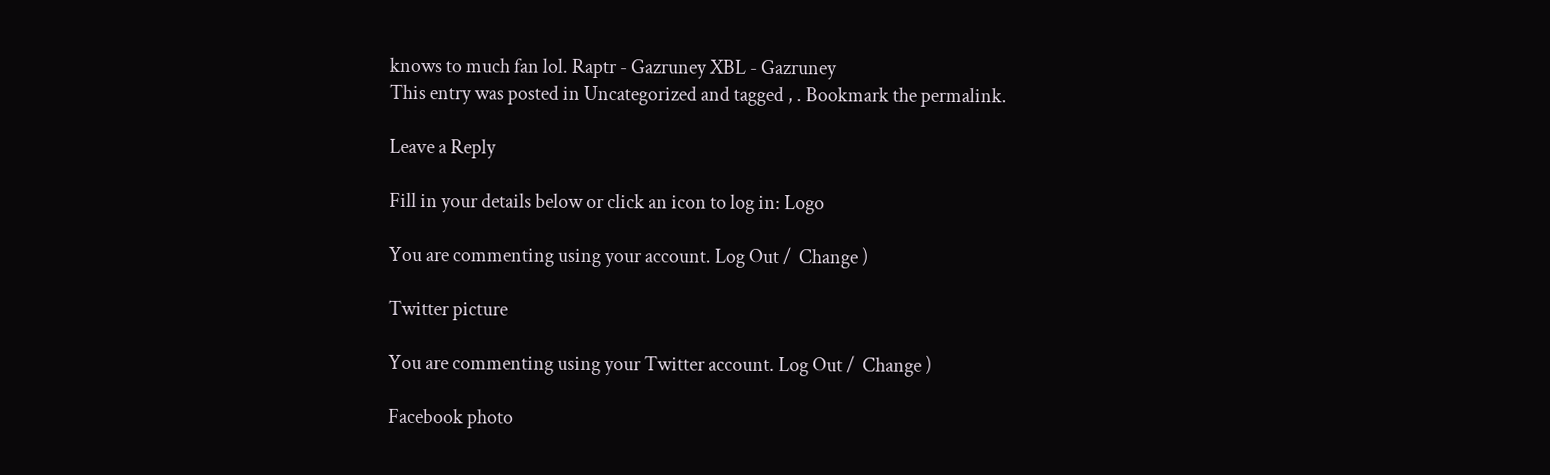knows to much fan lol. Raptr - Gazruney XBL - Gazruney
This entry was posted in Uncategorized and tagged , . Bookmark the permalink.

Leave a Reply

Fill in your details below or click an icon to log in: Logo

You are commenting using your account. Log Out /  Change )

Twitter picture

You are commenting using your Twitter account. Log Out /  Change )

Facebook photo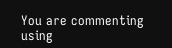You are commenting using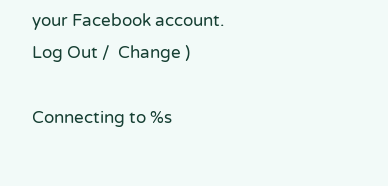your Facebook account. Log Out /  Change )

Connecting to %s